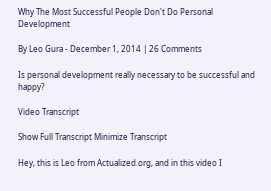Why The Most Successful People Don't Do Personal Development

By Leo Gura - December 1, 2014 | 26 Comments

Is personal development really necessary to be successful and happy?

Video Transcript

Show Full Transcript Minimize Transcript

Hey, this is Leo from Actualized.org, and in this video I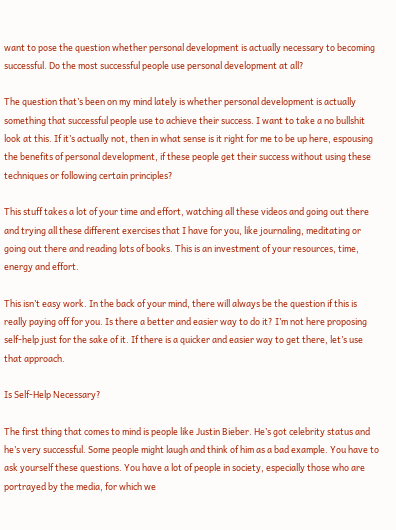want to pose the question whether personal development is actually necessary to becoming successful. Do the most successful people use personal development at all?

The question that’s been on my mind lately is whether personal development is actually something that successful people use to achieve their success. I want to take a no bullshit look at this. If it’s actually not, then in what sense is it right for me to be up here, espousing the benefits of personal development, if these people get their success without using these techniques or following certain principles?

This stuff takes a lot of your time and effort, watching all these videos and going out there and trying all these different exercises that I have for you, like journaling, meditating or going out there and reading lots of books. This is an investment of your resources, time, energy and effort.

This isn’t easy work. In the back of your mind, there will always be the question if this is really paying off for you. Is there a better and easier way to do it? I’m not here proposing self-help just for the sake of it. If there is a quicker and easier way to get there, let’s use that approach.

Is Self-Help Necessary?

The first thing that comes to mind is people like Justin Bieber. He’s got celebrity status and he’s very successful. Some people might laugh and think of him as a bad example. You have to ask yourself these questions. You have a lot of people in society, especially those who are portrayed by the media, for which we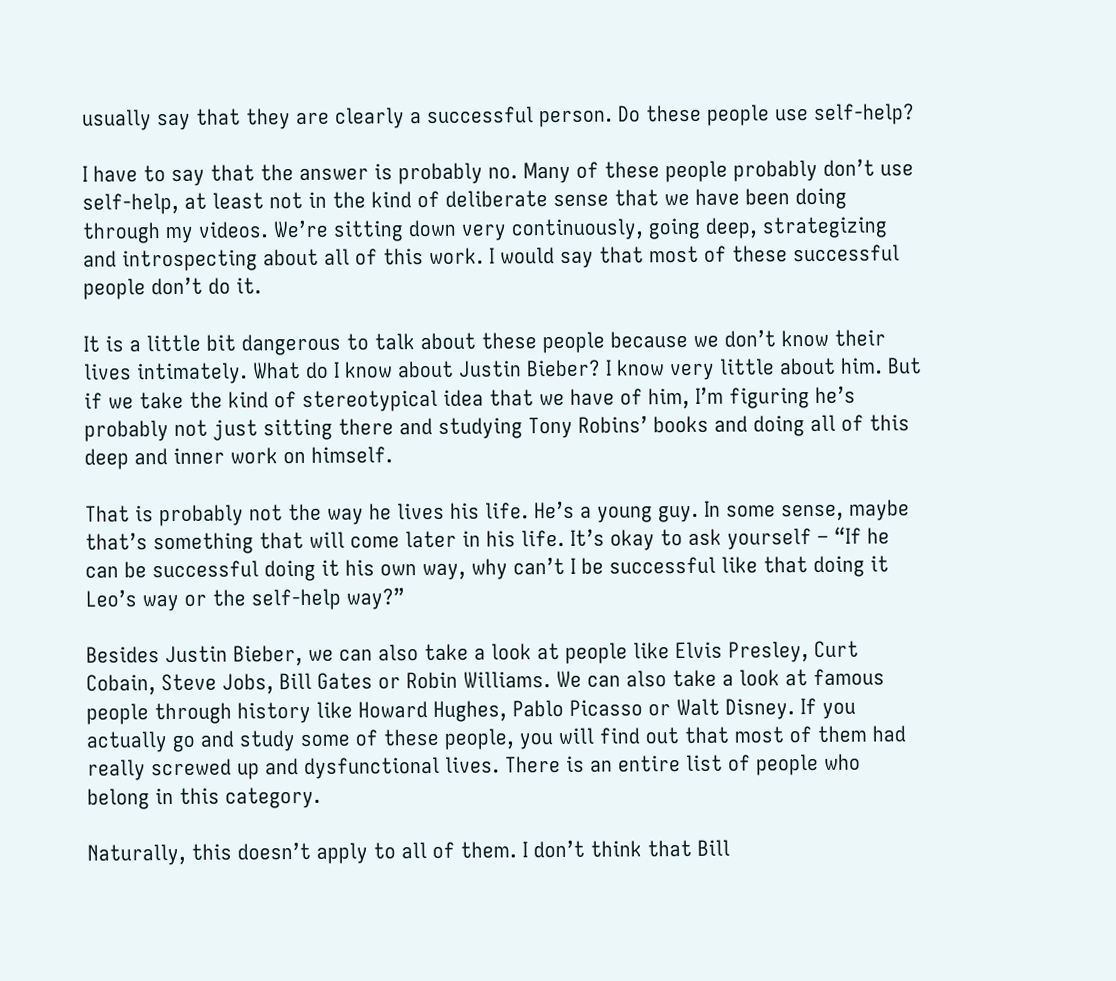usually say that they are clearly a successful person. Do these people use self-help?

I have to say that the answer is probably no. Many of these people probably don’t use self-help, at least not in the kind of deliberate sense that we have been doing through my videos. We’re sitting down very continuously, going deep, strategizing and introspecting about all of this work. I would say that most of these successful people don’t do it.

It is a little bit dangerous to talk about these people because we don’t know their lives intimately. What do I know about Justin Bieber? I know very little about him. But if we take the kind of stereotypical idea that we have of him, I’m figuring he’s probably not just sitting there and studying Tony Robins’ books and doing all of this deep and inner work on himself.

That is probably not the way he lives his life. He’s a young guy. In some sense, maybe that’s something that will come later in his life. It’s okay to ask yourself – “If he can be successful doing it his own way, why can’t I be successful like that doing it Leo’s way or the self-help way?”

Besides Justin Bieber, we can also take a look at people like Elvis Presley, Curt Cobain, Steve Jobs, Bill Gates or Robin Williams. We can also take a look at famous people through history like Howard Hughes, Pablo Picasso or Walt Disney. If you actually go and study some of these people, you will find out that most of them had really screwed up and dysfunctional lives. There is an entire list of people who belong in this category.

Naturally, this doesn’t apply to all of them. I don’t think that Bill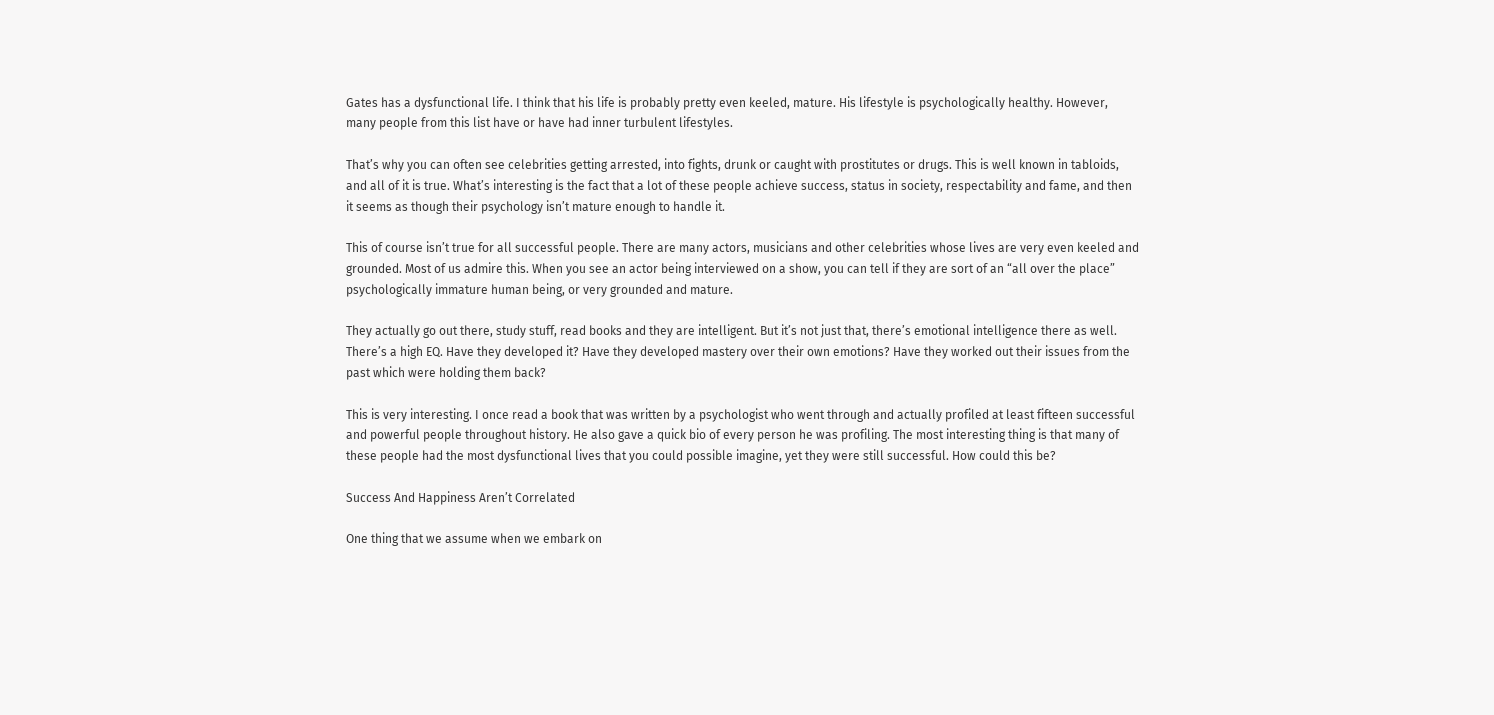Gates has a dysfunctional life. I think that his life is probably pretty even keeled, mature. His lifestyle is psychologically healthy. However, many people from this list have or have had inner turbulent lifestyles.

That’s why you can often see celebrities getting arrested, into fights, drunk or caught with prostitutes or drugs. This is well known in tabloids, and all of it is true. What’s interesting is the fact that a lot of these people achieve success, status in society, respectability and fame, and then it seems as though their psychology isn’t mature enough to handle it.

This of course isn’t true for all successful people. There are many actors, musicians and other celebrities whose lives are very even keeled and grounded. Most of us admire this. When you see an actor being interviewed on a show, you can tell if they are sort of an “all over the place” psychologically immature human being, or very grounded and mature.

They actually go out there, study stuff, read books and they are intelligent. But it’s not just that, there’s emotional intelligence there as well. There’s a high EQ. Have they developed it? Have they developed mastery over their own emotions? Have they worked out their issues from the past which were holding them back?

This is very interesting. I once read a book that was written by a psychologist who went through and actually profiled at least fifteen successful and powerful people throughout history. He also gave a quick bio of every person he was profiling. The most interesting thing is that many of these people had the most dysfunctional lives that you could possible imagine, yet they were still successful. How could this be?

Success And Happiness Aren’t Correlated

One thing that we assume when we embark on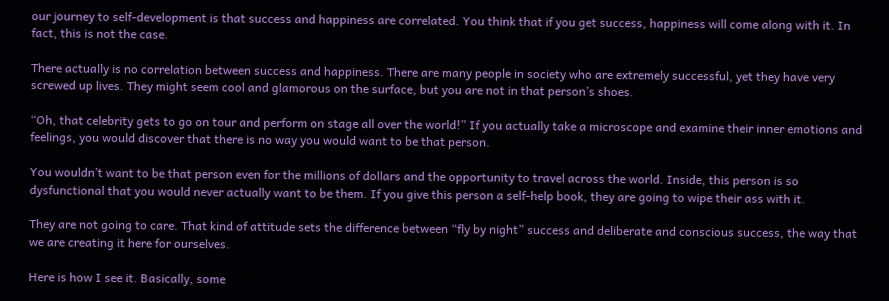our journey to self-development is that success and happiness are correlated. You think that if you get success, happiness will come along with it. In fact, this is not the case.

There actually is no correlation between success and happiness. There are many people in society who are extremely successful, yet they have very screwed up lives. They might seem cool and glamorous on the surface, but you are not in that person’s shoes.

“Oh, that celebrity gets to go on tour and perform on stage all over the world!” If you actually take a microscope and examine their inner emotions and feelings, you would discover that there is no way you would want to be that person.

You wouldn’t want to be that person even for the millions of dollars and the opportunity to travel across the world. Inside, this person is so dysfunctional that you would never actually want to be them. If you give this person a self-help book, they are going to wipe their ass with it.

They are not going to care. That kind of attitude sets the difference between “fly by night” success and deliberate and conscious success, the way that we are creating it here for ourselves.

Here is how I see it. Basically, some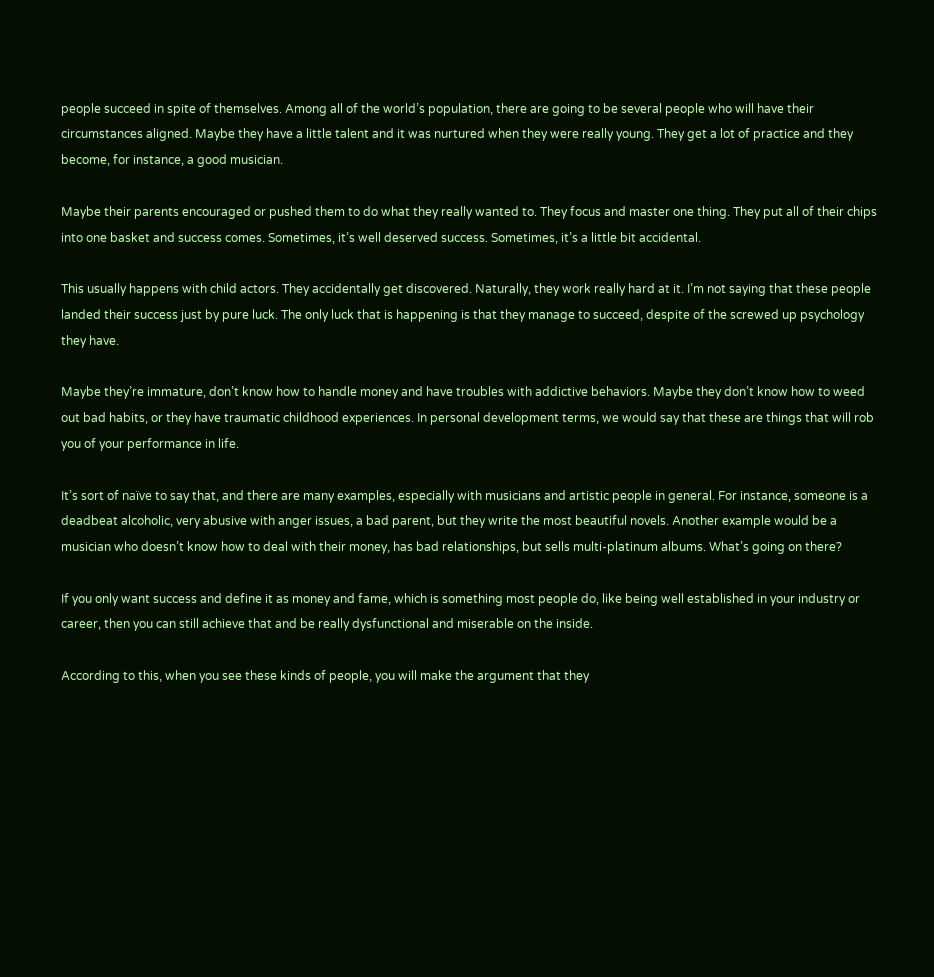people succeed in spite of themselves. Among all of the world’s population, there are going to be several people who will have their circumstances aligned. Maybe they have a little talent and it was nurtured when they were really young. They get a lot of practice and they become, for instance, a good musician.

Maybe their parents encouraged or pushed them to do what they really wanted to. They focus and master one thing. They put all of their chips into one basket and success comes. Sometimes, it’s well deserved success. Sometimes, it’s a little bit accidental.

This usually happens with child actors. They accidentally get discovered. Naturally, they work really hard at it. I’m not saying that these people landed their success just by pure luck. The only luck that is happening is that they manage to succeed, despite of the screwed up psychology they have.

Maybe they’re immature, don’t know how to handle money and have troubles with addictive behaviors. Maybe they don’t know how to weed out bad habits, or they have traumatic childhood experiences. In personal development terms, we would say that these are things that will rob you of your performance in life.

It’s sort of naïve to say that, and there are many examples, especially with musicians and artistic people in general. For instance, someone is a deadbeat alcoholic, very abusive with anger issues, a bad parent, but they write the most beautiful novels. Another example would be a musician who doesn’t know how to deal with their money, has bad relationships, but sells multi-platinum albums. What’s going on there?

If you only want success and define it as money and fame, which is something most people do, like being well established in your industry or career, then you can still achieve that and be really dysfunctional and miserable on the inside.

According to this, when you see these kinds of people, you will make the argument that they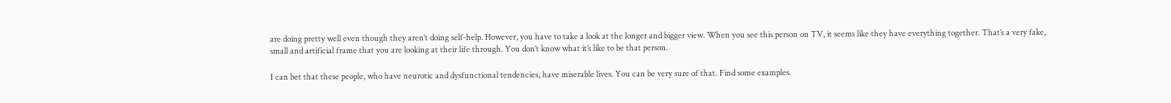are doing pretty well even though they aren’t doing self-help. However, you have to take a look at the longer and bigger view. When you see this person on TV, it seems like they have everything together. That’s a very fake, small and artificial frame that you are looking at their life through. You don’t know what it’s like to be that person.

I can bet that these people, who have neurotic and dysfunctional tendencies, have miserable lives. You can be very sure of that. Find some examples.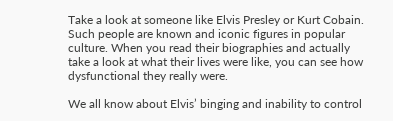Take a look at someone like Elvis Presley or Kurt Cobain. Such people are known and iconic figures in popular culture. When you read their biographies and actually take a look at what their lives were like, you can see how dysfunctional they really were.

We all know about Elvis’ binging and inability to control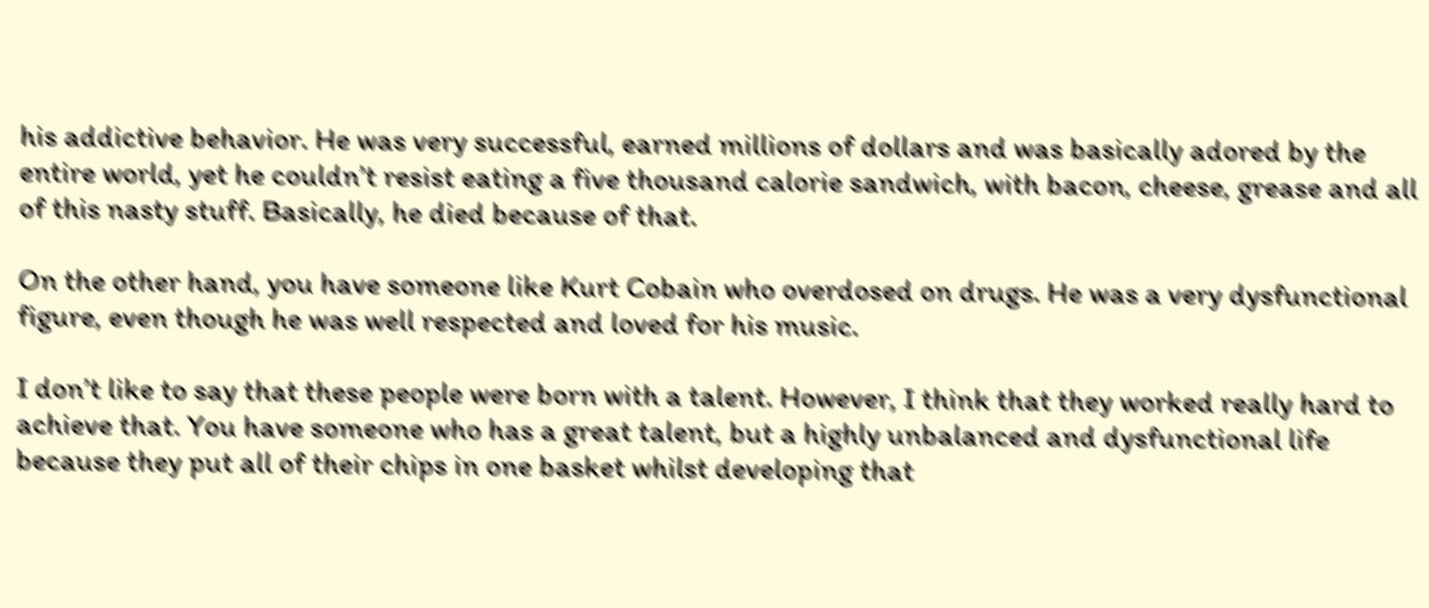his addictive behavior. He was very successful, earned millions of dollars and was basically adored by the entire world, yet he couldn’t resist eating a five thousand calorie sandwich, with bacon, cheese, grease and all of this nasty stuff. Basically, he died because of that.

On the other hand, you have someone like Kurt Cobain who overdosed on drugs. He was a very dysfunctional figure, even though he was well respected and loved for his music.

I don’t like to say that these people were born with a talent. However, I think that they worked really hard to achieve that. You have someone who has a great talent, but a highly unbalanced and dysfunctional life because they put all of their chips in one basket whilst developing that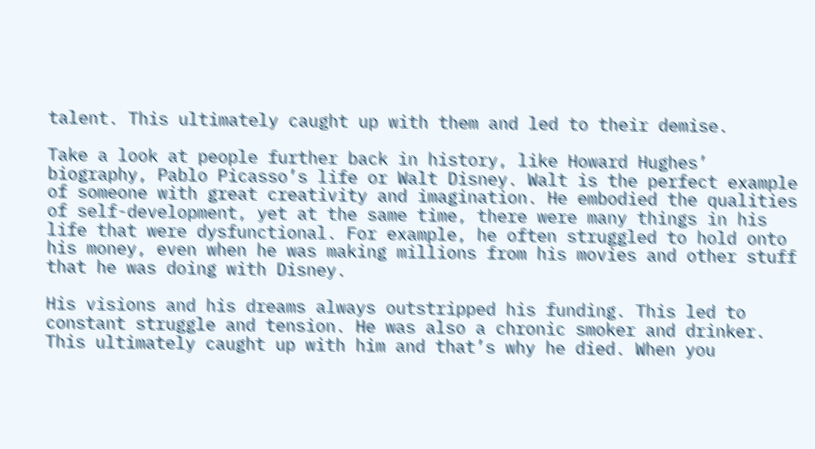talent. This ultimately caught up with them and led to their demise.

Take a look at people further back in history, like Howard Hughes’ biography, Pablo Picasso’s life or Walt Disney. Walt is the perfect example of someone with great creativity and imagination. He embodied the qualities of self-development, yet at the same time, there were many things in his life that were dysfunctional. For example, he often struggled to hold onto his money, even when he was making millions from his movies and other stuff that he was doing with Disney.

His visions and his dreams always outstripped his funding. This led to constant struggle and tension. He was also a chronic smoker and drinker. This ultimately caught up with him and that’s why he died. When you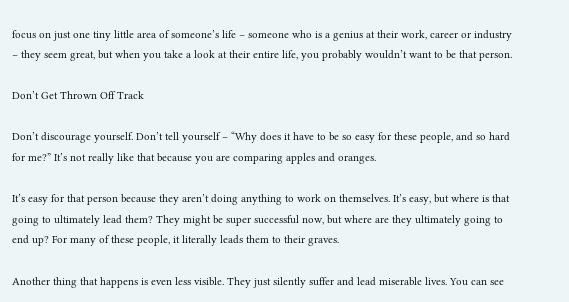focus on just one tiny little area of someone’s life – someone who is a genius at their work, career or industry – they seem great, but when you take a look at their entire life, you probably wouldn’t want to be that person.

Don’t Get Thrown Off Track

Don’t discourage yourself. Don’t tell yourself – “Why does it have to be so easy for these people, and so hard for me?” It’s not really like that because you are comparing apples and oranges.

It’s easy for that person because they aren’t doing anything to work on themselves. It’s easy, but where is that going to ultimately lead them? They might be super successful now, but where are they ultimately going to end up? For many of these people, it literally leads them to their graves.

Another thing that happens is even less visible. They just silently suffer and lead miserable lives. You can see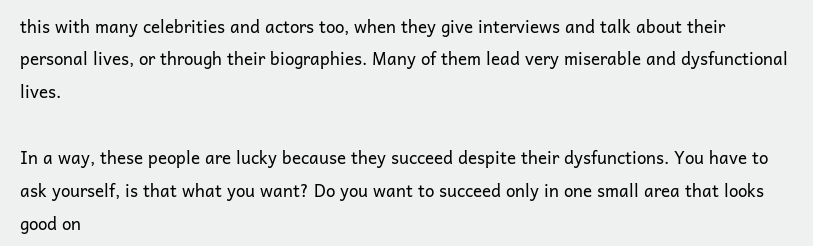this with many celebrities and actors too, when they give interviews and talk about their personal lives, or through their biographies. Many of them lead very miserable and dysfunctional lives.

In a way, these people are lucky because they succeed despite their dysfunctions. You have to ask yourself, is that what you want? Do you want to succeed only in one small area that looks good on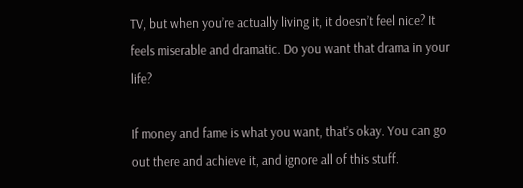TV, but when you’re actually living it, it doesn’t feel nice? It feels miserable and dramatic. Do you want that drama in your life?

If money and fame is what you want, that’s okay. You can go out there and achieve it, and ignore all of this stuff.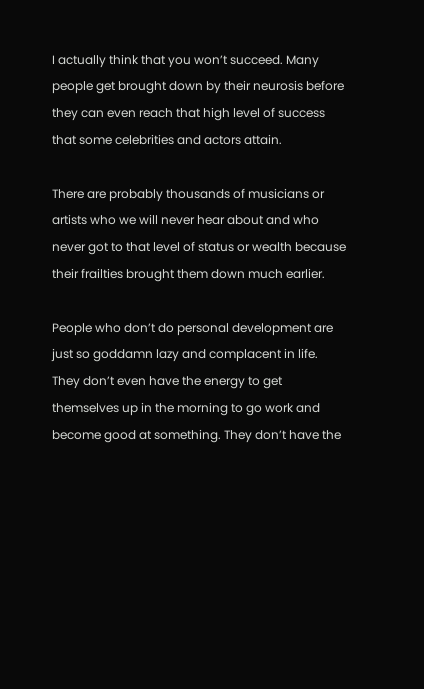I actually think that you won’t succeed. Many people get brought down by their neurosis before they can even reach that high level of success that some celebrities and actors attain.

There are probably thousands of musicians or artists who we will never hear about and who never got to that level of status or wealth because their frailties brought them down much earlier.

People who don’t do personal development are just so goddamn lazy and complacent in life. They don’t even have the energy to get themselves up in the morning to go work and become good at something. They don’t have the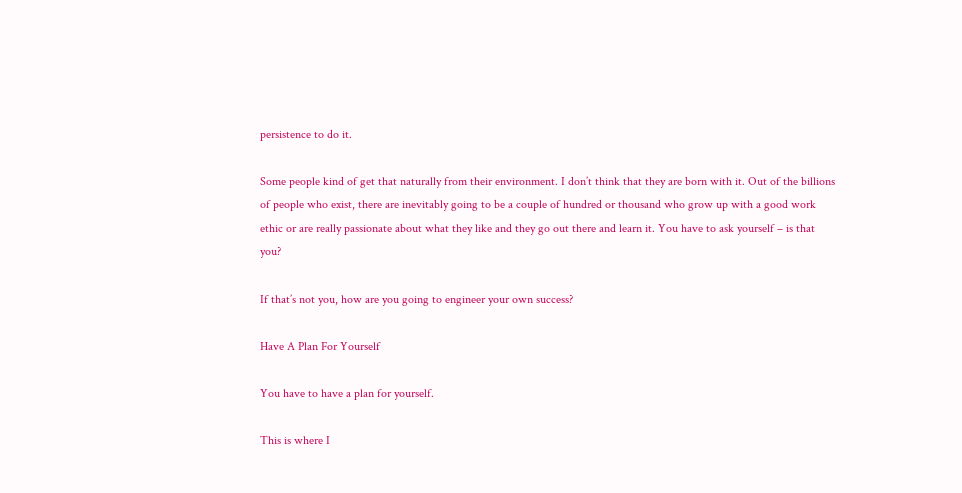persistence to do it.

Some people kind of get that naturally from their environment. I don’t think that they are born with it. Out of the billions of people who exist, there are inevitably going to be a couple of hundred or thousand who grow up with a good work ethic or are really passionate about what they like and they go out there and learn it. You have to ask yourself – is that you?

If that’s not you, how are you going to engineer your own success?

Have A Plan For Yourself

You have to have a plan for yourself.

This is where I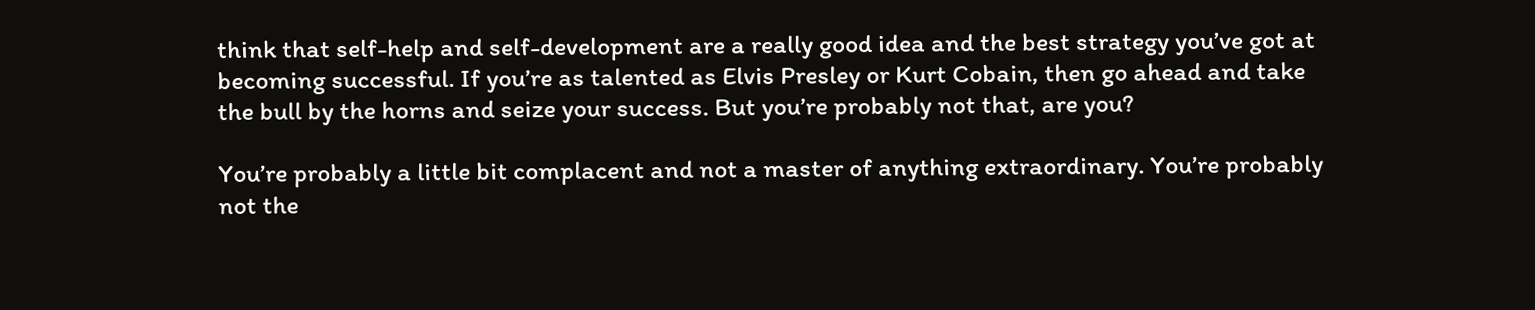think that self-help and self-development are a really good idea and the best strategy you’ve got at becoming successful. If you’re as talented as Elvis Presley or Kurt Cobain, then go ahead and take the bull by the horns and seize your success. But you’re probably not that, are you?

You’re probably a little bit complacent and not a master of anything extraordinary. You’re probably not the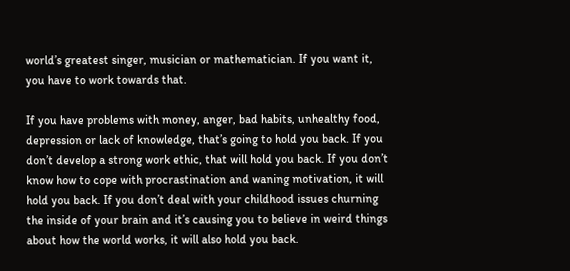world’s greatest singer, musician or mathematician. If you want it, you have to work towards that.

If you have problems with money, anger, bad habits, unhealthy food, depression or lack of knowledge, that’s going to hold you back. If you don’t develop a strong work ethic, that will hold you back. If you don’t know how to cope with procrastination and waning motivation, it will hold you back. If you don’t deal with your childhood issues churning the inside of your brain and it’s causing you to believe in weird things about how the world works, it will also hold you back.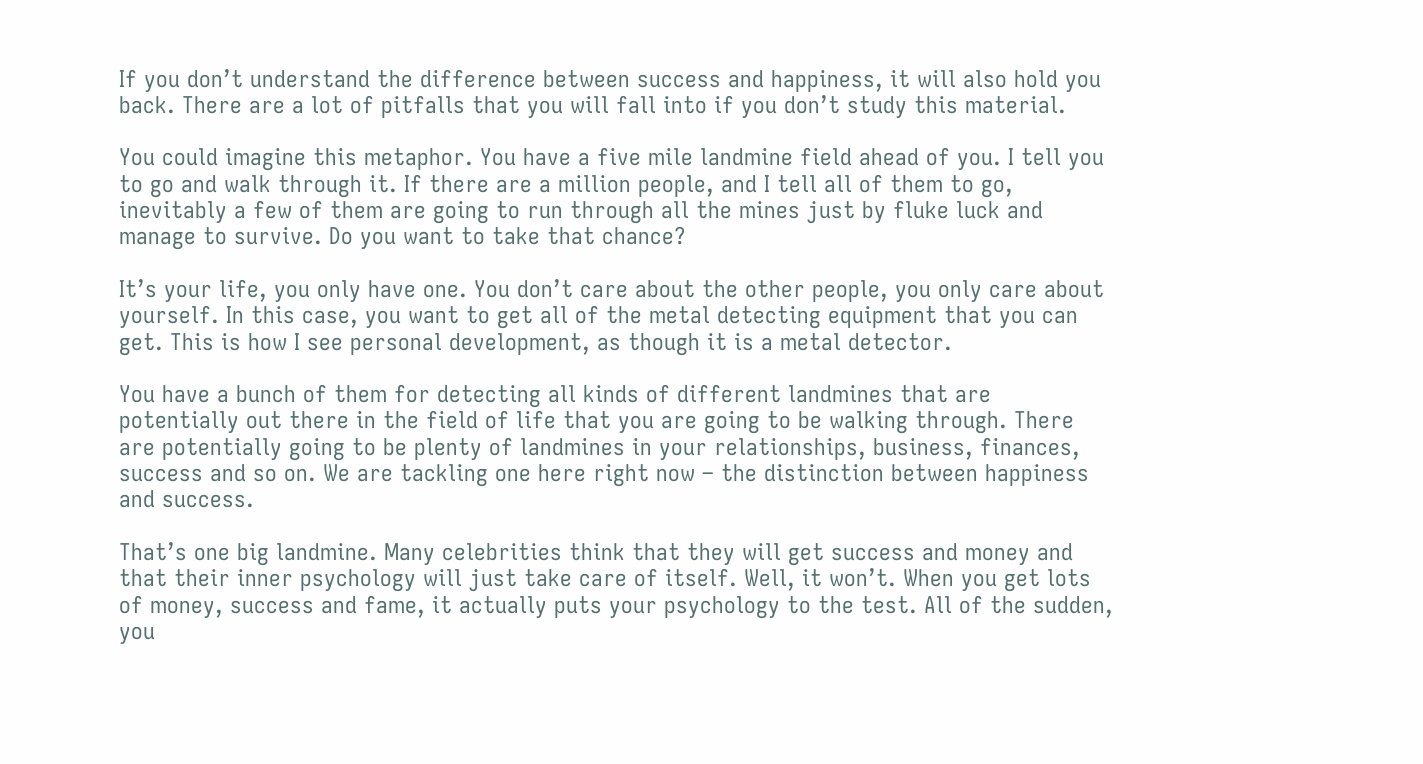If you don’t understand the difference between success and happiness, it will also hold you back. There are a lot of pitfalls that you will fall into if you don’t study this material.

You could imagine this metaphor. You have a five mile landmine field ahead of you. I tell you to go and walk through it. If there are a million people, and I tell all of them to go, inevitably a few of them are going to run through all the mines just by fluke luck and manage to survive. Do you want to take that chance?

It’s your life, you only have one. You don’t care about the other people, you only care about yourself. In this case, you want to get all of the metal detecting equipment that you can get. This is how I see personal development, as though it is a metal detector.

You have a bunch of them for detecting all kinds of different landmines that are potentially out there in the field of life that you are going to be walking through. There are potentially going to be plenty of landmines in your relationships, business, finances, success and so on. We are tackling one here right now – the distinction between happiness and success.

That’s one big landmine. Many celebrities think that they will get success and money and that their inner psychology will just take care of itself. Well, it won’t. When you get lots of money, success and fame, it actually puts your psychology to the test. All of the sudden, you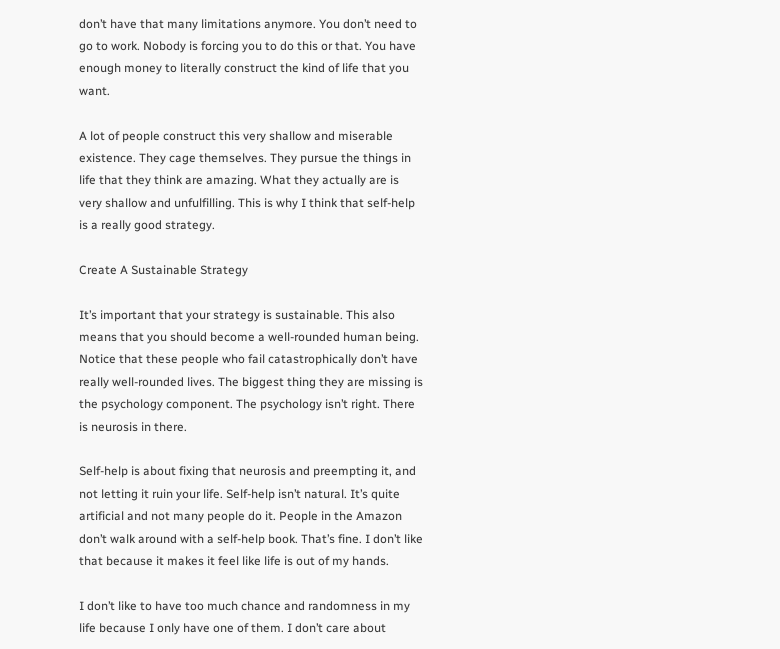don’t have that many limitations anymore. You don’t need to go to work. Nobody is forcing you to do this or that. You have enough money to literally construct the kind of life that you want.

A lot of people construct this very shallow and miserable existence. They cage themselves. They pursue the things in life that they think are amazing. What they actually are is very shallow and unfulfilling. This is why I think that self-help is a really good strategy.

Create A Sustainable Strategy

It’s important that your strategy is sustainable. This also means that you should become a well-rounded human being. Notice that these people who fail catastrophically don’t have really well-rounded lives. The biggest thing they are missing is the psychology component. The psychology isn’t right. There is neurosis in there.

Self-help is about fixing that neurosis and preempting it, and not letting it ruin your life. Self-help isn’t natural. It’s quite artificial and not many people do it. People in the Amazon don’t walk around with a self-help book. That’s fine. I don’t like that because it makes it feel like life is out of my hands.

I don’t like to have too much chance and randomness in my life because I only have one of them. I don’t care about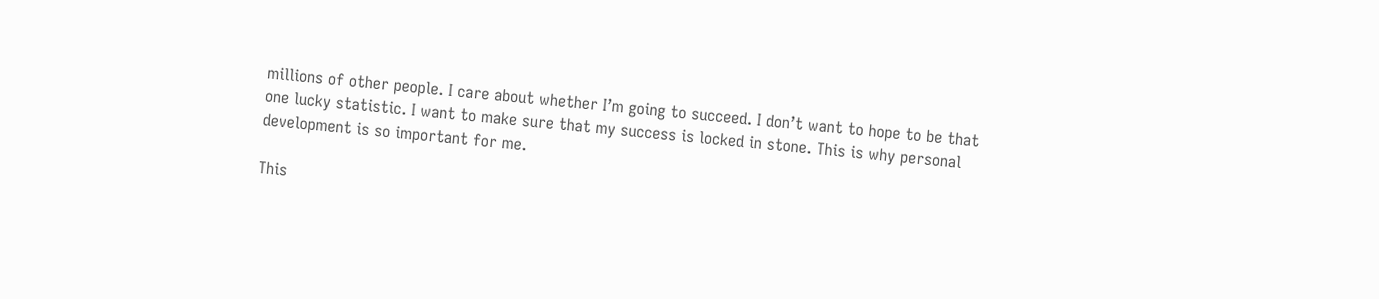millions of other people. I care about whether I’m going to succeed. I don’t want to hope to be that one lucky statistic. I want to make sure that my success is locked in stone. This is why personal development is so important for me.

This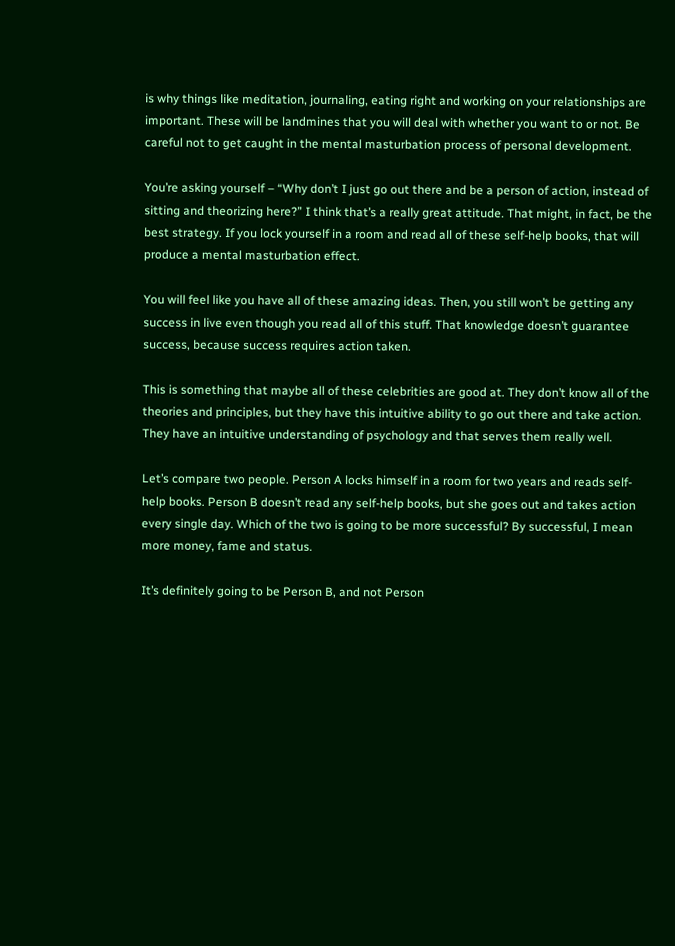is why things like meditation, journaling, eating right and working on your relationships are important. These will be landmines that you will deal with whether you want to or not. Be careful not to get caught in the mental masturbation process of personal development.

You’re asking yourself – “Why don’t I just go out there and be a person of action, instead of sitting and theorizing here?” I think that’s a really great attitude. That might, in fact, be the best strategy. If you lock yourself in a room and read all of these self-help books, that will produce a mental masturbation effect.

You will feel like you have all of these amazing ideas. Then, you still won’t be getting any success in live even though you read all of this stuff. That knowledge doesn’t guarantee success, because success requires action taken.

This is something that maybe all of these celebrities are good at. They don’t know all of the theories and principles, but they have this intuitive ability to go out there and take action. They have an intuitive understanding of psychology and that serves them really well.

Let’s compare two people. Person A locks himself in a room for two years and reads self-help books. Person B doesn’t read any self-help books, but she goes out and takes action every single day. Which of the two is going to be more successful? By successful, I mean more money, fame and status.

It’s definitely going to be Person B, and not Person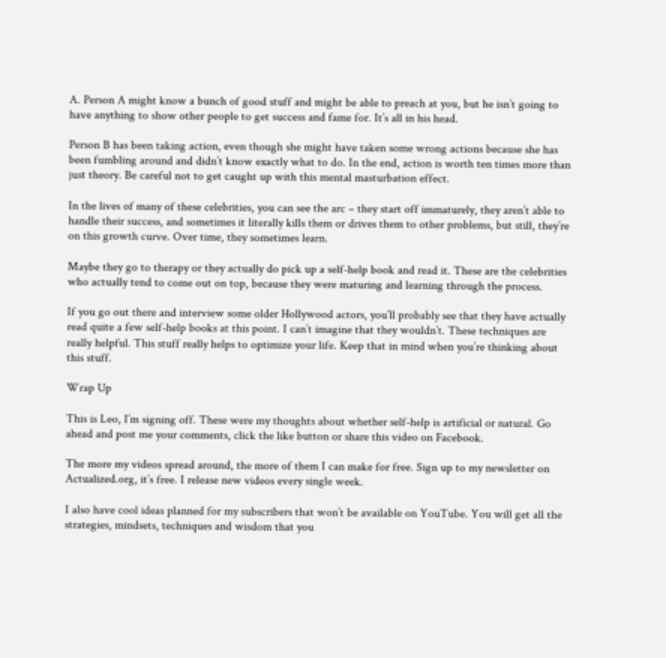A. Person A might know a bunch of good stuff and might be able to preach at you, but he isn’t going to have anything to show other people to get success and fame for. It’s all in his head.

Person B has been taking action, even though she might have taken some wrong actions because she has been fumbling around and didn’t know exactly what to do. In the end, action is worth ten times more than just theory. Be careful not to get caught up with this mental masturbation effect.

In the lives of many of these celebrities, you can see the arc – they start off immaturely, they aren’t able to handle their success, and sometimes it literally kills them or drives them to other problems, but still, they’re on this growth curve. Over time, they sometimes learn.

Maybe they go to therapy or they actually do pick up a self-help book and read it. These are the celebrities who actually tend to come out on top, because they were maturing and learning through the process.

If you go out there and interview some older Hollywood actors, you’ll probably see that they have actually read quite a few self-help books at this point. I can’t imagine that they wouldn’t. These techniques are really helpful. This stuff really helps to optimize your life. Keep that in mind when you’re thinking about this stuff.

Wrap Up

This is Leo, I’m signing off. These were my thoughts about whether self-help is artificial or natural. Go ahead and post me your comments, click the like button or share this video on Facebook.

The more my videos spread around, the more of them I can make for free. Sign up to my newsletter on Actualized.org, it’s free. I release new videos every single week.

I also have cool ideas planned for my subscribers that won’t be available on YouTube. You will get all the strategies, mindsets, techniques and wisdom that you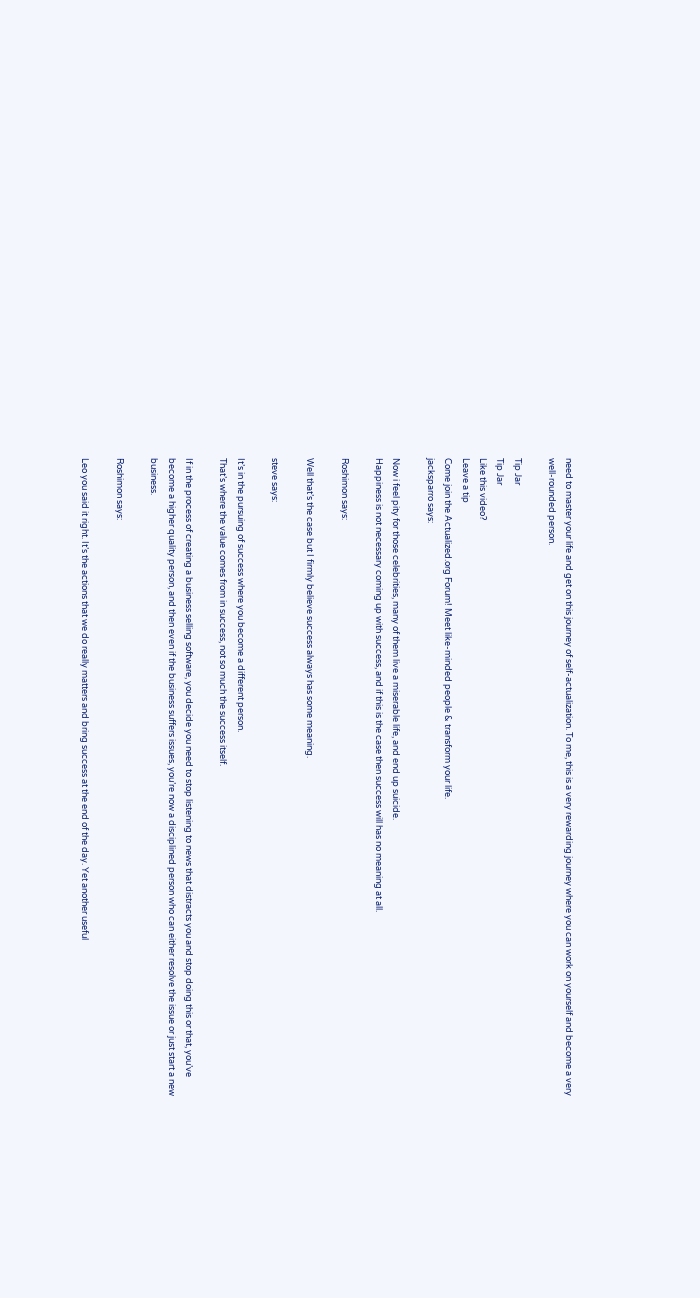need to master your life and get on this journey of self-actualization. To me, this is a very rewarding journey where you can work on yourself and become a very well-rounded person.

Tip Jar
Tip Jar
Like this video?
Leave a tip
Come join the Actualized.org Forum! Meet like-minded people & transform your life.
jacksparro says:

Now i feel pity for those celebrities, many of them live a miserable life, and end up suicide.
Happiness is not necessary coming up with success, and if this is the case then success will has no meaning at all.

Roshimon says:

Well that’s the case but I firmly believe success always has some meaning.

steve says:

It’s in the pursuing of success where you become a different person.
That’s where the value comes from in success, not so much the success itself.

If in the process of creating a business selling software, you decide you need to stop listening to news that distracts you and stop doing this or that, you’ve become a higher quality person, and then even if the business suffers issues, you’re now a disciplined person who can either resolve the issue or just start a new business.

Roshimon says:

Leo you said it right. It’s the actions that we do really matters and bring success at the end of the day. Yet another useful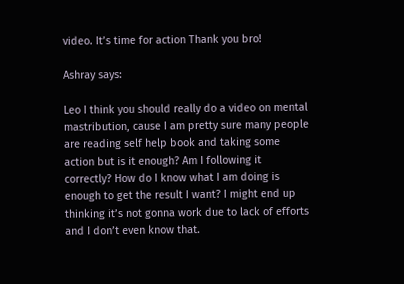video. It’s time for action Thank you bro!

Ashray says:

Leo I think you should really do a video on mental mastribution, cause I am pretty sure many people are reading self help book and taking some action but is it enough? Am I following it correctly? How do I know what I am doing is enough to get the result I want? I might end up thinking it’s not gonna work due to lack of efforts and I don’t even know that.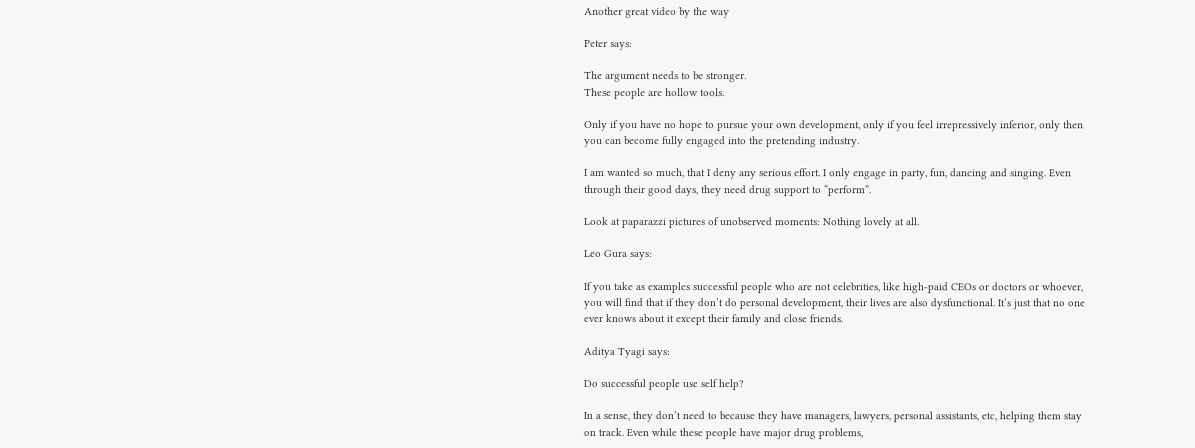Another great video by the way

Peter says:

The argument needs to be stronger.
These people are hollow tools.

Only if you have no hope to pursue your own development, only if you feel irrepressively inferior, only then you can become fully engaged into the pretending industry.

I am wanted so much, that I deny any serious effort. I only engage in party, fun, dancing and singing. Even through their good days, they need drug support to “perform”.

Look at paparazzi pictures of unobserved moments: Nothing lovely at all.

Leo Gura says:

If you take as examples successful people who are not celebrities, like high-paid CEOs or doctors or whoever, you will find that if they don’t do personal development, their lives are also dysfunctional. It’s just that no one ever knows about it except their family and close friends.

Aditya Tyagi says:

Do successful people use self help?

In a sense, they don’t need to because they have managers, lawyers, personal assistants, etc, helping them stay on track. Even while these people have major drug problems,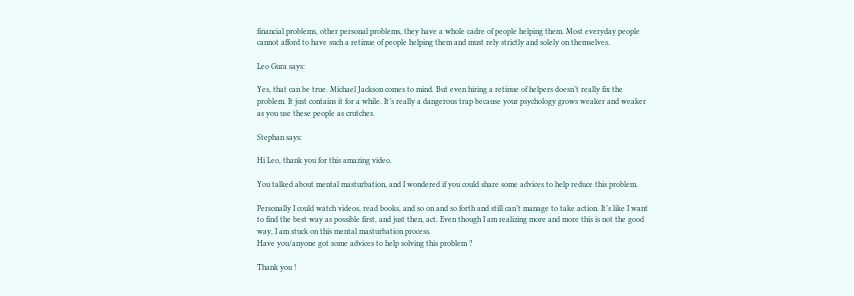financial problems, other personal problems, they have a whole cadre of people helping them. Most everyday people cannot afford to have such a retinue of people helping them and must rely strictly and solely on themselves.

Leo Gura says:

Yes, that can be true. Michael Jackson comes to mind. But even hiring a retinue of helpers doesn’t really fix the problem. It just contains it for a while. It’s really a dangerous trap because your psychology grows weaker and weaker as you use these people as crutches.

Stephan says:

Hi Leo, thank you for this amazing video.

You talked about mental masturbation, and I wondered if you could share some advices to help reduce this problem.

Personally I could watch videos, read books, and so on and so forth and still can’t manage to take action. It’s like I want to find the best way as possible first, and just then, act. Even though I am realizing more and more this is not the good way, I am stuck on this mental masturbation process.
Have you/anyone got some advices to help solving this problem ?

Thank you !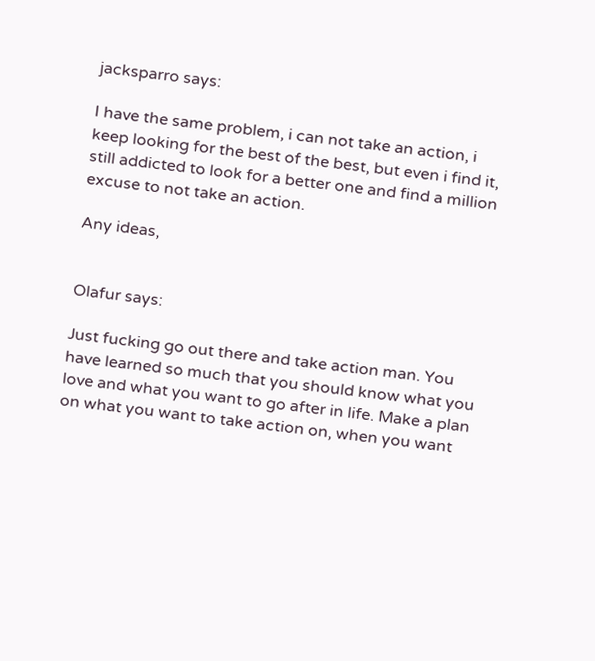jacksparro says:

I have the same problem, i can not take an action, i keep looking for the best of the best, but even i find it, still addicted to look for a better one and find a million excuse to not take an action.

Any ideas,


Olafur says:

Just fucking go out there and take action man. You have learned so much that you should know what you love and what you want to go after in life. Make a plan on what you want to take action on, when you want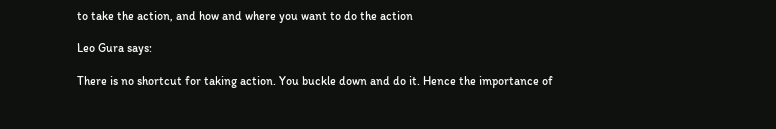to take the action, and how and where you want to do the action

Leo Gura says:

There is no shortcut for taking action. You buckle down and do it. Hence the importance of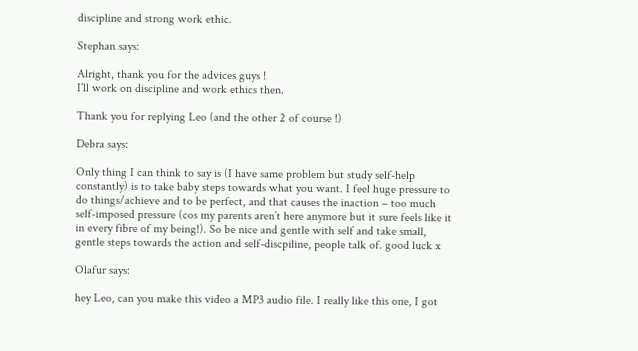discipline and strong work ethic.

Stephan says:

Alright, thank you for the advices guys !
I’ll work on discipline and work ethics then.

Thank you for replying Leo (and the other 2 of course !)

Debra says:

Only thing I can think to say is (I have same problem but study self-help constantly) is to take baby steps towards what you want. I feel huge pressure to do things/achieve and to be perfect, and that causes the inaction – too much self-imposed pressure (cos my parents aren’t here anymore but it sure feels like it in every fibre of my being!). So be nice and gentle with self and take small, gentle steps towards the action and self-discpiline, people talk of. good luck x

Olafur says:

hey Leo, can you make this video a MP3 audio file. I really like this one, I got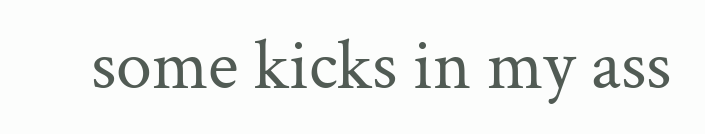some kicks in my ass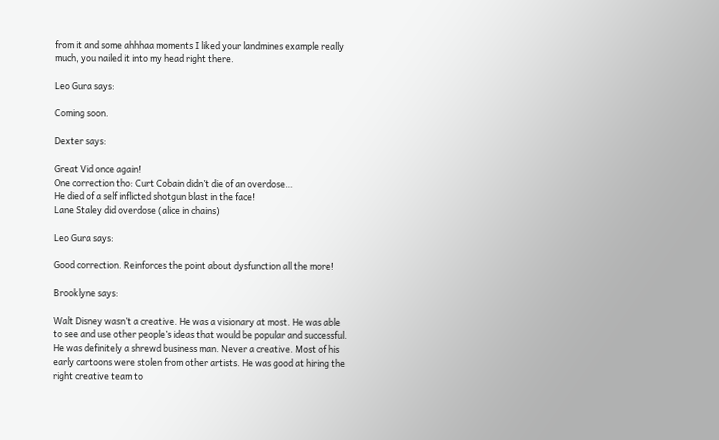from it and some ahhhaa moments I liked your landmines example really much, you nailed it into my head right there.

Leo Gura says:

Coming soon.

Dexter says:

Great Vid once again!
One correction tho: Curt Cobain didn’t die of an overdose…
He died of a self inflicted shotgun blast in the face!
Lane Staley did overdose (alice in chains)

Leo Gura says:

Good correction. Reinforces the point about dysfunction all the more!

Brooklyne says:

Walt Disney wasn’t a creative. He was a visionary at most. He was able to see and use other people’s ideas that would be popular and successful. He was definitely a shrewd business man. Never a creative. Most of his early cartoons were stolen from other artists. He was good at hiring the right creative team to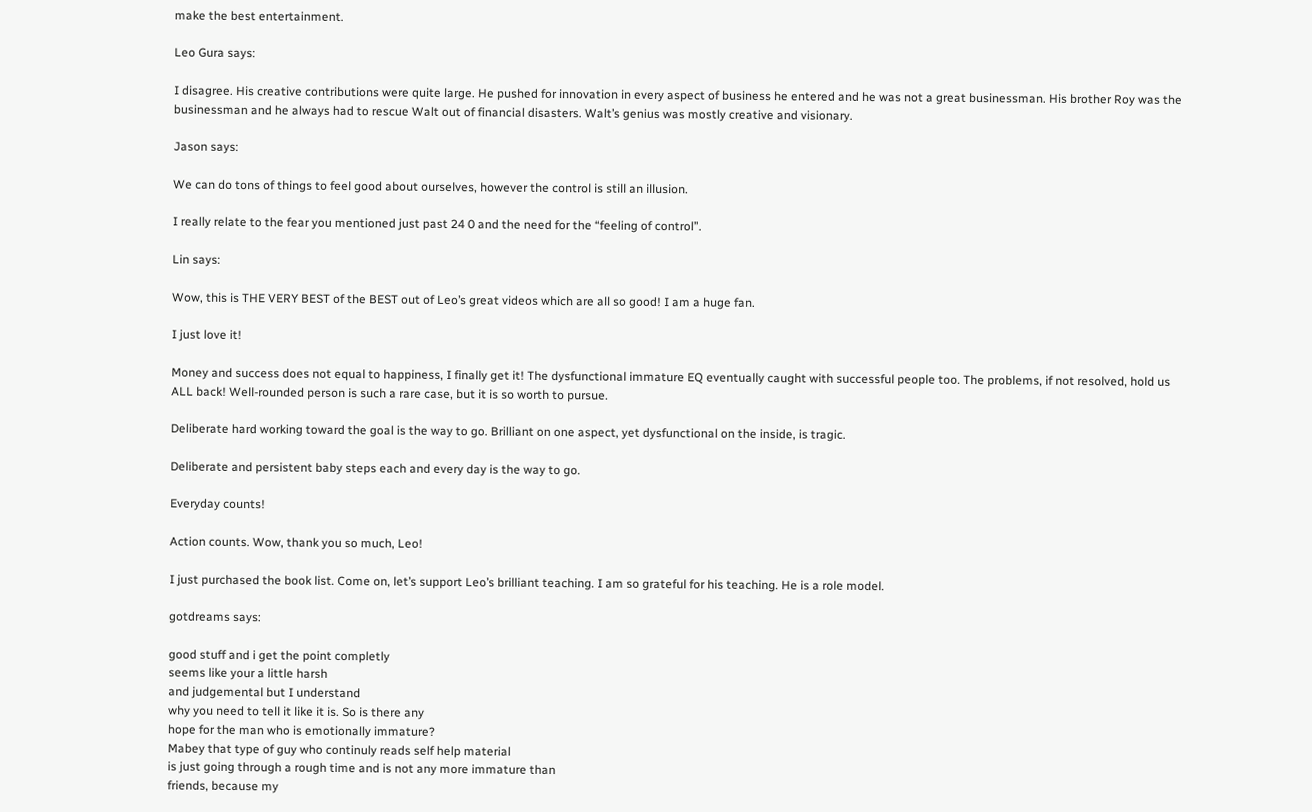make the best entertainment.

Leo Gura says:

I disagree. His creative contributions were quite large. He pushed for innovation in every aspect of business he entered and he was not a great businessman. His brother Roy was the businessman and he always had to rescue Walt out of financial disasters. Walt’s genius was mostly creative and visionary.

Jason says:

We can do tons of things to feel good about ourselves, however the control is still an illusion.

I really relate to the fear you mentioned just past 24 0 and the need for the “feeling of control”.

Lin says:

Wow, this is THE VERY BEST of the BEST out of Leo’s great videos which are all so good! I am a huge fan.

I just love it!

Money and success does not equal to happiness, I finally get it! The dysfunctional immature EQ eventually caught with successful people too. The problems, if not resolved, hold us ALL back! Well-rounded person is such a rare case, but it is so worth to pursue.

Deliberate hard working toward the goal is the way to go. Brilliant on one aspect, yet dysfunctional on the inside, is tragic.

Deliberate and persistent baby steps each and every day is the way to go.

Everyday counts!

Action counts. Wow, thank you so much, Leo!

I just purchased the book list. Come on, let’s support Leo’s brilliant teaching. I am so grateful for his teaching. He is a role model.

gotdreams says:

good stuff and i get the point completly
seems like your a little harsh
and judgemental but I understand
why you need to tell it like it is. So is there any
hope for the man who is emotionally immature?
Mabey that type of guy who continuly reads self help material
is just going through a rough time and is not any more immature than
friends, because my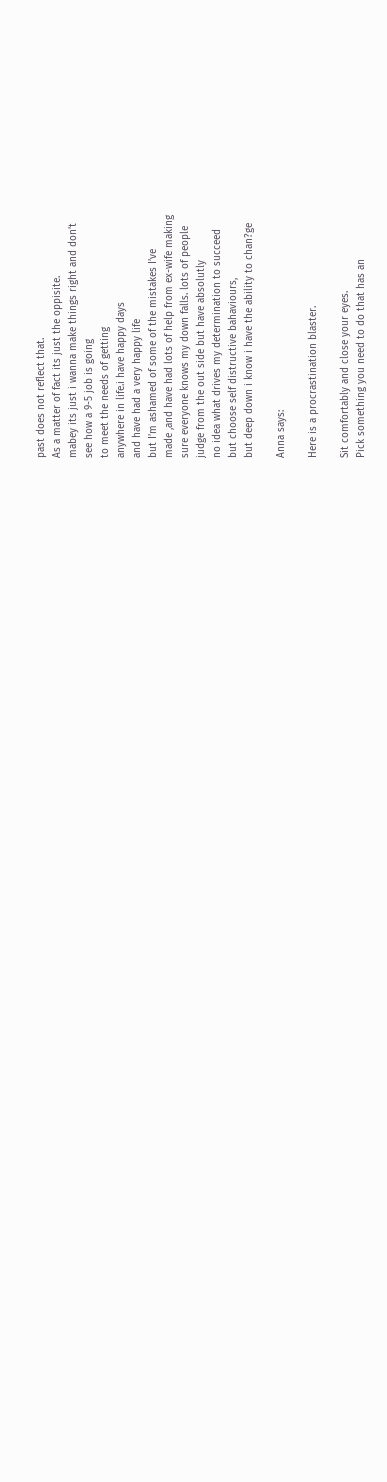past does not reflect that.
As a matter of fact its just the oppisite.
mabey its just i wanna make things right and don’t
see how a 9-5 job is going
to meet the needs of getting
anywhere in life.i have happy days
and have had a very happy life
but I’m ashamed of some of the mistakes I’ve
made ,and have had lots of help from ex-wife making
sure everyone knows my down falls. lots of people
judge from the out side but have absolutly
no idea what drives my determination to succeed
but choose self distructive bahaviours,
but deep down i know i have the ability to chan?ge

Anna says:

Here is a procrastination blaster.

Sit comfortably and close your eyes.
Pick something you need to do that has an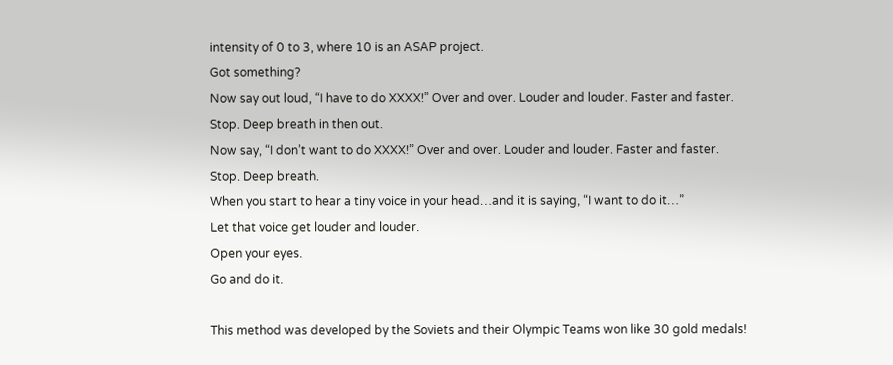intensity of 0 to 3, where 10 is an ASAP project.
Got something?
Now say out loud, “I have to do XXXX!” Over and over. Louder and louder. Faster and faster.
Stop. Deep breath in then out.
Now say, “I don’t want to do XXXX!” Over and over. Louder and louder. Faster and faster.
Stop. Deep breath.
When you start to hear a tiny voice in your head…and it is saying, “I want to do it…”
Let that voice get louder and louder.
Open your eyes.
Go and do it.

This method was developed by the Soviets and their Olympic Teams won like 30 gold medals!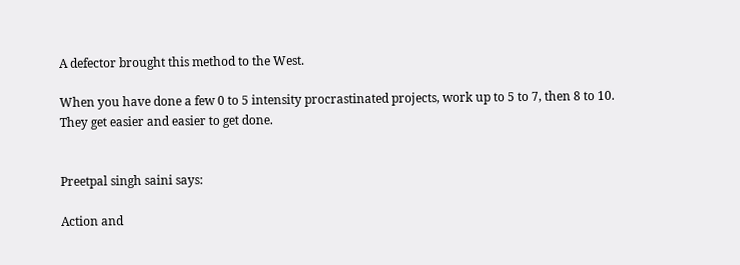A defector brought this method to the West.

When you have done a few 0 to 5 intensity procrastinated projects, work up to 5 to 7, then 8 to 10.
They get easier and easier to get done.


Preetpal singh saini says:

Action and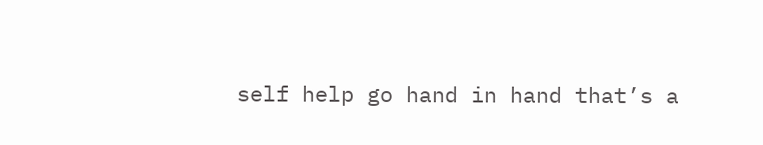self help go hand in hand that’s a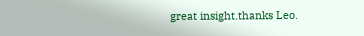great insight.thanks Leo.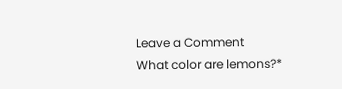Leave a Comment
What color are lemons?*